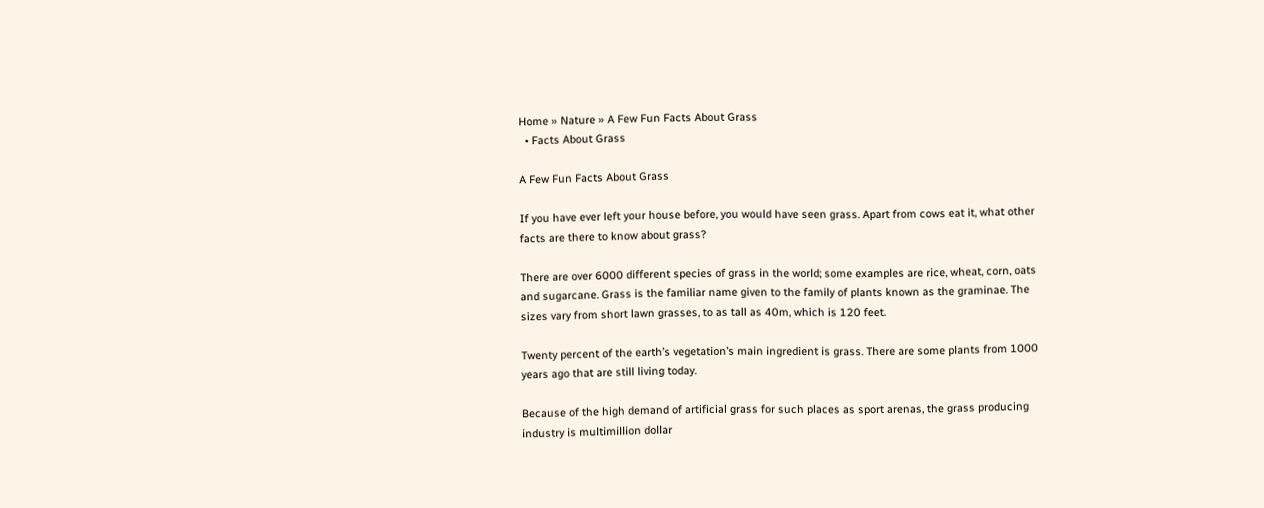Home » Nature » A Few Fun Facts About Grass
  • Facts About Grass

A Few Fun Facts About Grass

If you have ever left your house before, you would have seen grass. Apart from cows eat it, what other facts are there to know about grass?

There are over 6000 different species of grass in the world; some examples are rice, wheat, corn, oats and sugarcane. Grass is the familiar name given to the family of plants known as the graminae. The sizes vary from short lawn grasses, to as tall as 40m, which is 120 feet.

Twenty percent of the earth’s vegetation’s main ingredient is grass. There are some plants from 1000 years ago that are still living today.

Because of the high demand of artificial grass for such places as sport arenas, the grass producing industry is multimillion dollar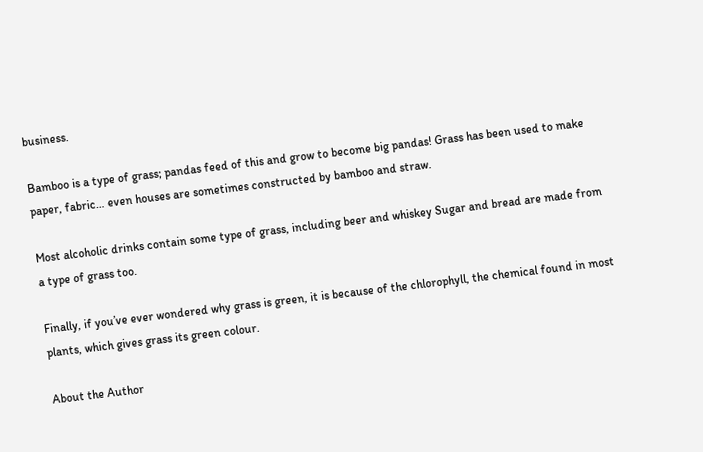business.

Bamboo is a type of grass; pandas feed of this and grow to become big pandas! Grass has been used to make paper, fabric… even houses are sometimes constructed by bamboo and straw.

Most alcoholic drinks contain some type of grass, including beer and whiskey Sugar and bread are made from a type of grass too.

Finally, if you’ve ever wondered why grass is green, it is because of the chlorophyll, the chemical found in most plants, which gives grass its green colour.

About the Author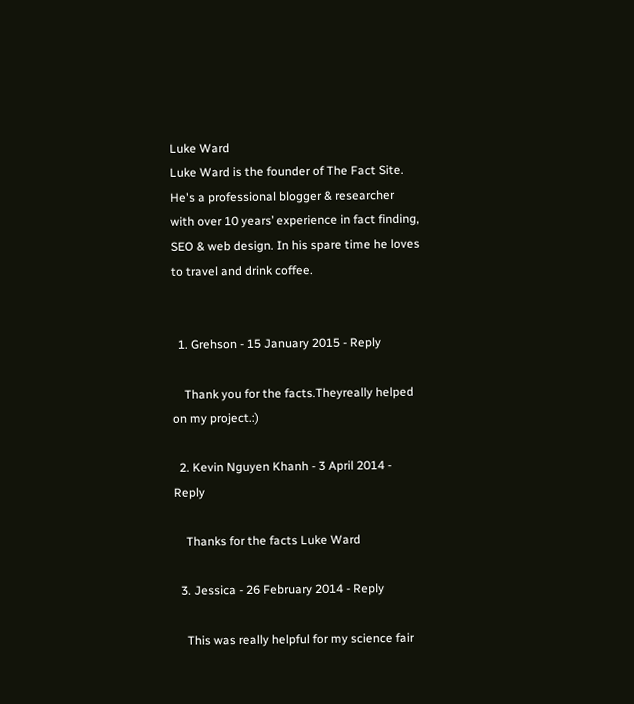Luke Ward
Luke Ward is the founder of The Fact Site. He's a professional blogger & researcher with over 10 years’ experience in fact finding, SEO & web design. In his spare time he loves to travel and drink coffee.


  1. Grehson - 15 January 2015 - Reply

    Thank you for the facts.Theyreally helped on my project.:)

  2. Kevin Nguyen Khanh - 3 April 2014 - Reply

    Thanks for the facts Luke Ward

  3. Jessica - 26 February 2014 - Reply

    This was really helpful for my science fair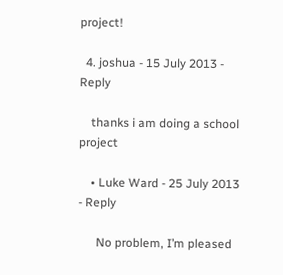project!

  4. joshua - 15 July 2013 - Reply

    thanks i am doing a school project

    • Luke Ward - 25 July 2013 - Reply

      No problem, I’m pleased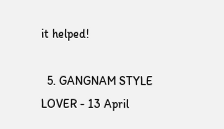it helped!

  5. GANGNAM STYLE LOVER - 13 April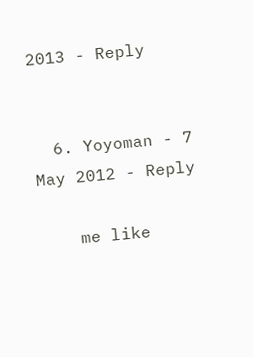2013 - Reply


  6. Yoyoman - 7 May 2012 - Reply

    me like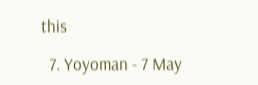this

  7. Yoyoman - 7 May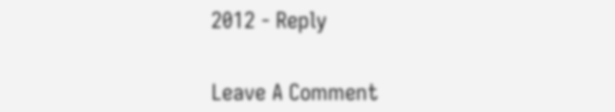2012 - Reply


Leave A Comment